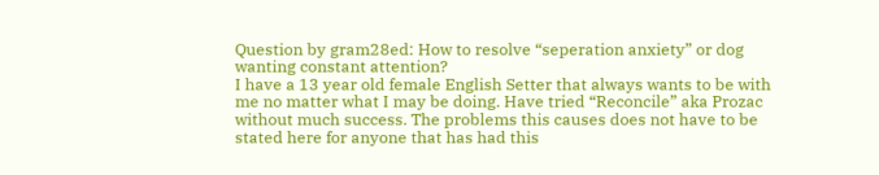Question by gram28ed: How to resolve “seperation anxiety” or dog wanting constant attention?
I have a 13 year old female English Setter that always wants to be with me no matter what I may be doing. Have tried “Reconcile” aka Prozac without much success. The problems this causes does not have to be stated here for anyone that has had this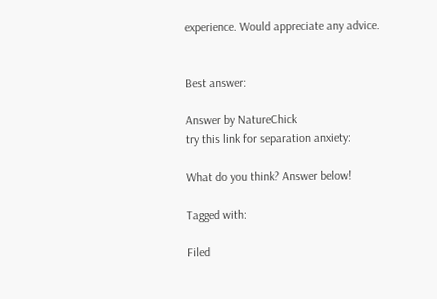experience. Would appreciate any advice.


Best answer:

Answer by NatureChick
try this link for separation anxiety:

What do you think? Answer below!

Tagged with:

Filed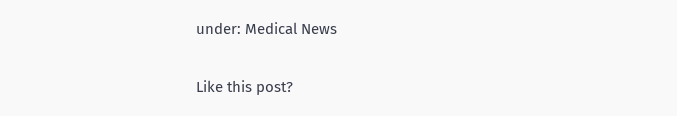under: Medical News

Like this post?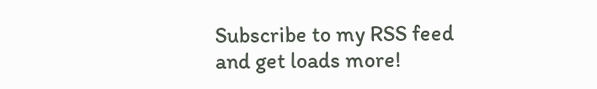Subscribe to my RSS feed and get loads more!